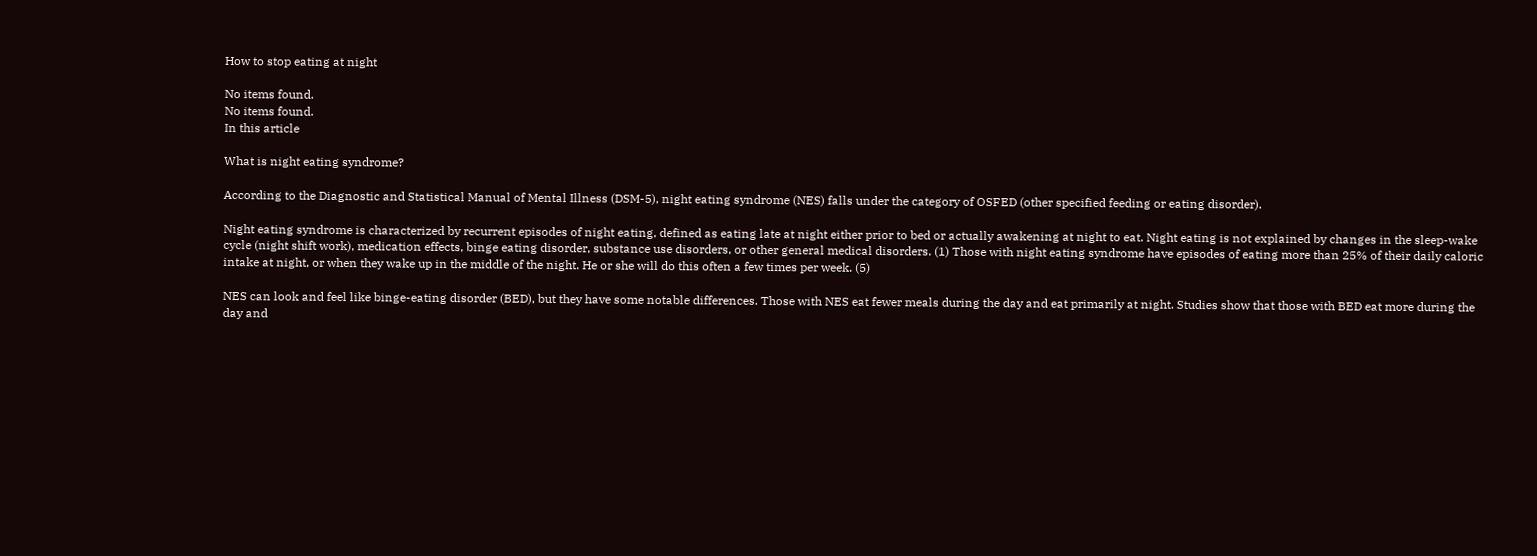How to stop eating at night

No items found.
No items found.
In this article

What is night eating syndrome?

According to the Diagnostic and Statistical Manual of Mental Illness (DSM-5), night eating syndrome (NES) falls under the category of OSFED (other specified feeding or eating disorder).

Night eating syndrome is characterized by recurrent episodes of night eating, defined as eating late at night either prior to bed or actually awakening at night to eat. Night eating is not explained by changes in the sleep-wake cycle (night shift work), medication effects, binge eating disorder, substance use disorders, or other general medical disorders. (1) Those with night eating syndrome have episodes of eating more than 25% of their daily caloric intake at night, or when they wake up in the middle of the night. He or she will do this often a few times per week. (5)

NES can look and feel like binge-eating disorder (BED), but they have some notable differences. Those with NES eat fewer meals during the day and eat primarily at night. Studies show that those with BED eat more during the day and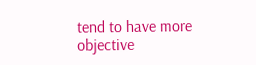tend to have more objective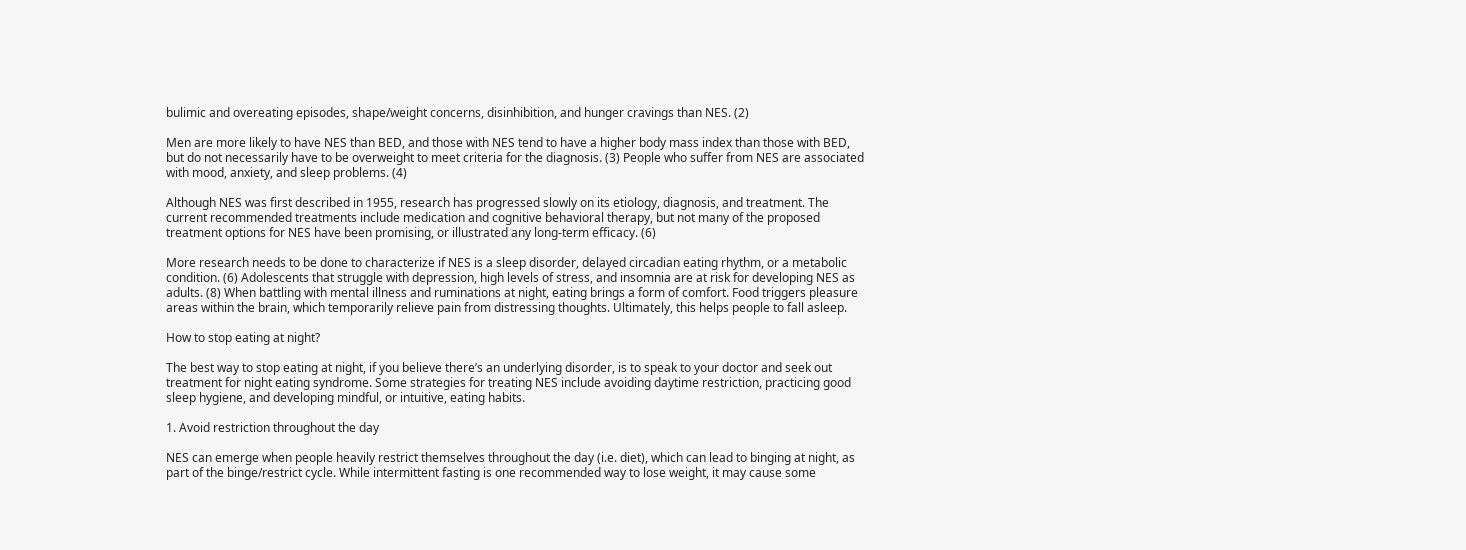bulimic and overeating episodes, shape/weight concerns, disinhibition, and hunger cravings than NES. (2)

Men are more likely to have NES than BED, and those with NES tend to have a higher body mass index than those with BED, but do not necessarily have to be overweight to meet criteria for the diagnosis. (3) People who suffer from NES are associated with mood, anxiety, and sleep problems. (4)

Although NES was first described in 1955, research has progressed slowly on its etiology, diagnosis, and treatment. The current recommended treatments include medication and cognitive behavioral therapy, but not many of the proposed treatment options for NES have been promising, or illustrated any long-term efficacy. (6)

More research needs to be done to characterize if NES is a sleep disorder, delayed circadian eating rhythm, or a metabolic condition. (6) Adolescents that struggle with depression, high levels of stress, and insomnia are at risk for developing NES as adults. (8) When battling with mental illness and ruminations at night, eating brings a form of comfort. Food triggers pleasure areas within the brain, which temporarily relieve pain from distressing thoughts. Ultimately, this helps people to fall asleep.

How to stop eating at night?

The best way to stop eating at night, if you believe there’s an underlying disorder, is to speak to your doctor and seek out treatment for night eating syndrome. Some strategies for treating NES include avoiding daytime restriction, practicing good sleep hygiene, and developing mindful, or intuitive, eating habits.

1. Avoid restriction throughout the day

NES can emerge when people heavily restrict themselves throughout the day (i.e. diet), which can lead to binging at night, as part of the binge/restrict cycle. While intermittent fasting is one recommended way to lose weight, it may cause some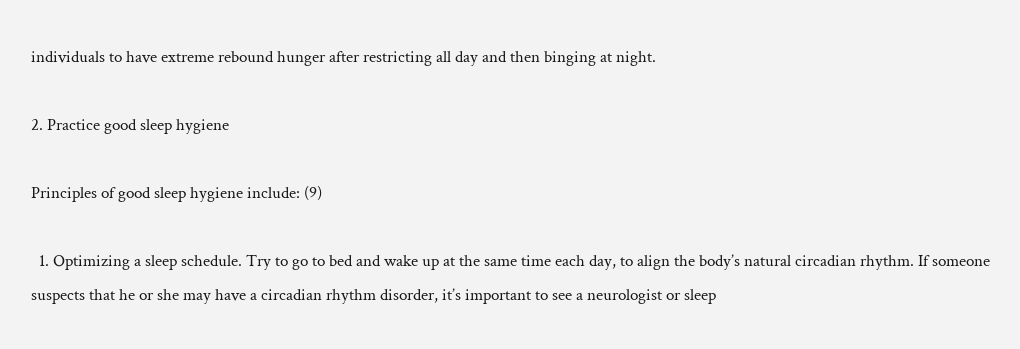individuals to have extreme rebound hunger after restricting all day and then binging at night.

2. Practice good sleep hygiene

Principles of good sleep hygiene include: (9)

  1. Optimizing a sleep schedule. Try to go to bed and wake up at the same time each day, to align the body’s natural circadian rhythm. If someone suspects that he or she may have a circadian rhythm disorder, it’s important to see a neurologist or sleep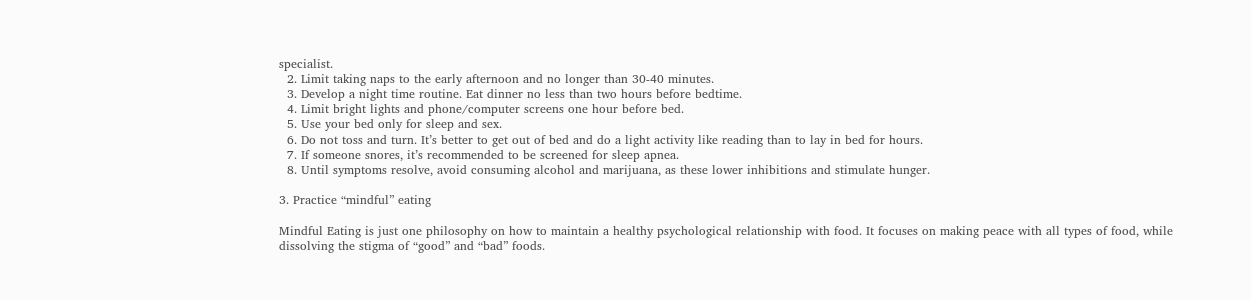specialist.
  2. Limit taking naps to the early afternoon and no longer than 30-40 minutes.
  3. Develop a night time routine. Eat dinner no less than two hours before bedtime.
  4. Limit bright lights and phone/computer screens one hour before bed.
  5. Use your bed only for sleep and sex.
  6. Do not toss and turn. It’s better to get out of bed and do a light activity like reading than to lay in bed for hours.
  7. If someone snores, it’s recommended to be screened for sleep apnea.
  8. Until symptoms resolve, avoid consuming alcohol and marijuana, as these lower inhibitions and stimulate hunger.

3. Practice “mindful” eating

Mindful Eating is just one philosophy on how to maintain a healthy psychological relationship with food. It focuses on making peace with all types of food, while dissolving the stigma of “good” and “bad” foods.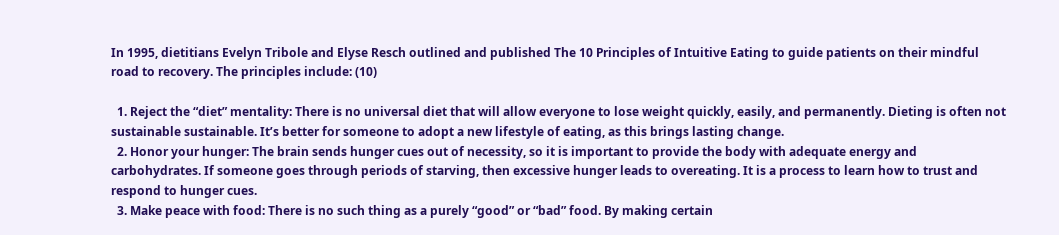In 1995, dietitians Evelyn Tribole and Elyse Resch outlined and published The 10 Principles of Intuitive Eating to guide patients on their mindful road to recovery. The principles include: (10)

  1. Reject the “diet” mentality: There is no universal diet that will allow everyone to lose weight quickly, easily, and permanently. Dieting is often not sustainable sustainable. It’s better for someone to adopt a new lifestyle of eating, as this brings lasting change.
  2. Honor your hunger: The brain sends hunger cues out of necessity, so it is important to provide the body with adequate energy and carbohydrates. If someone goes through periods of starving, then excessive hunger leads to overeating. It is a process to learn how to trust and respond to hunger cues.
  3. Make peace with food: There is no such thing as a purely “good” or “bad” food. By making certain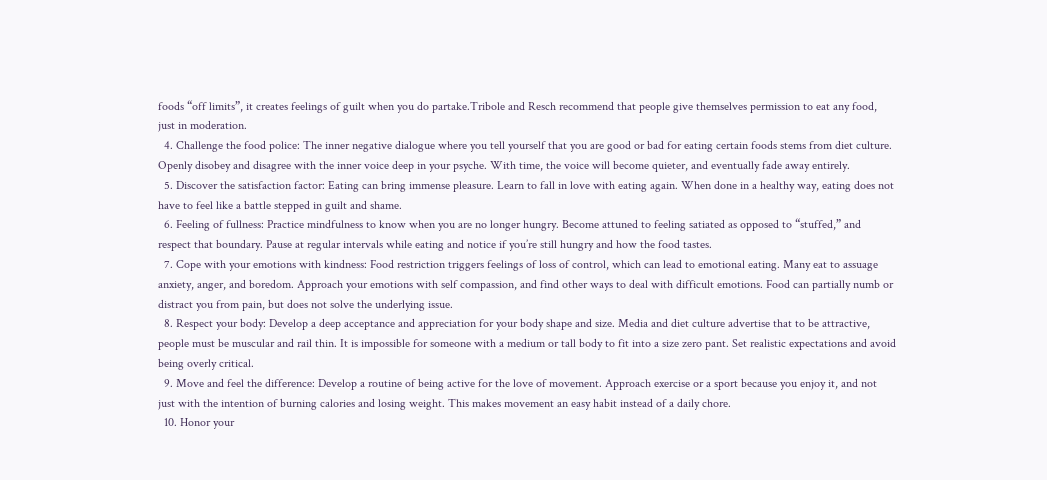foods “off limits”, it creates feelings of guilt when you do partake.Tribole and Resch recommend that people give themselves permission to eat any food, just in moderation.
  4. Challenge the food police: The inner negative dialogue where you tell yourself that you are good or bad for eating certain foods stems from diet culture. Openly disobey and disagree with the inner voice deep in your psyche. With time, the voice will become quieter, and eventually fade away entirely.
  5. Discover the satisfaction factor: Eating can bring immense pleasure. Learn to fall in love with eating again. When done in a healthy way, eating does not have to feel like a battle stepped in guilt and shame.
  6. Feeling of fullness: Practice mindfulness to know when you are no longer hungry. Become attuned to feeling satiated as opposed to “stuffed,” and respect that boundary. Pause at regular intervals while eating and notice if you’re still hungry and how the food tastes.
  7. Cope with your emotions with kindness: Food restriction triggers feelings of loss of control, which can lead to emotional eating. Many eat to assuage anxiety, anger, and boredom. Approach your emotions with self compassion, and find other ways to deal with difficult emotions. Food can partially numb or distract you from pain, but does not solve the underlying issue.
  8. Respect your body: Develop a deep acceptance and appreciation for your body shape and size. Media and diet culture advertise that to be attractive, people must be muscular and rail thin. It is impossible for someone with a medium or tall body to fit into a size zero pant. Set realistic expectations and avoid being overly critical.
  9. Move and feel the difference: Develop a routine of being active for the love of movement. Approach exercise or a sport because you enjoy it, and not just with the intention of burning calories and losing weight. This makes movement an easy habit instead of a daily chore.
  10. Honor your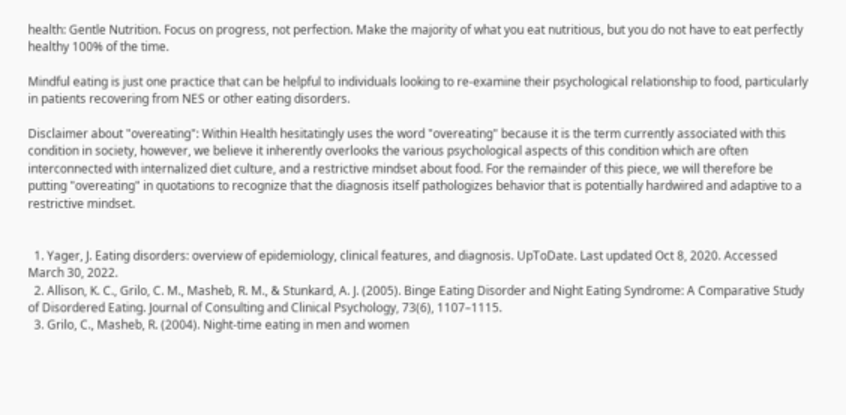health: Gentle Nutrition. Focus on progress, not perfection. Make the majority of what you eat nutritious, but you do not have to eat perfectly healthy 100% of the time.

Mindful eating is just one practice that can be helpful to individuals looking to re-examine their psychological relationship to food, particularly in patients recovering from NES or other eating disorders.

Disclaimer about "overeating": Within Health hesitatingly uses the word "overeating" because it is the term currently associated with this condition in society, however, we believe it inherently overlooks the various psychological aspects of this condition which are often interconnected with internalized diet culture, and a restrictive mindset about food. For the remainder of this piece, we will therefore be putting "overeating" in quotations to recognize that the diagnosis itself pathologizes behavior that is potentially hardwired and adaptive to a restrictive mindset.


  1. Yager, J. Eating disorders: overview of epidemiology, clinical features, and diagnosis. UpToDate. Last updated Oct 8, 2020. Accessed March 30, 2022.
  2. Allison, K. C., Grilo, C. M., Masheb, R. M., & Stunkard, A. J. (2005). Binge Eating Disorder and Night Eating Syndrome: A Comparative Study of Disordered Eating. Journal of Consulting and Clinical Psychology, 73(6), 1107–1115.
  3. Grilo, C., Masheb, R. (2004). Night-time eating in men and women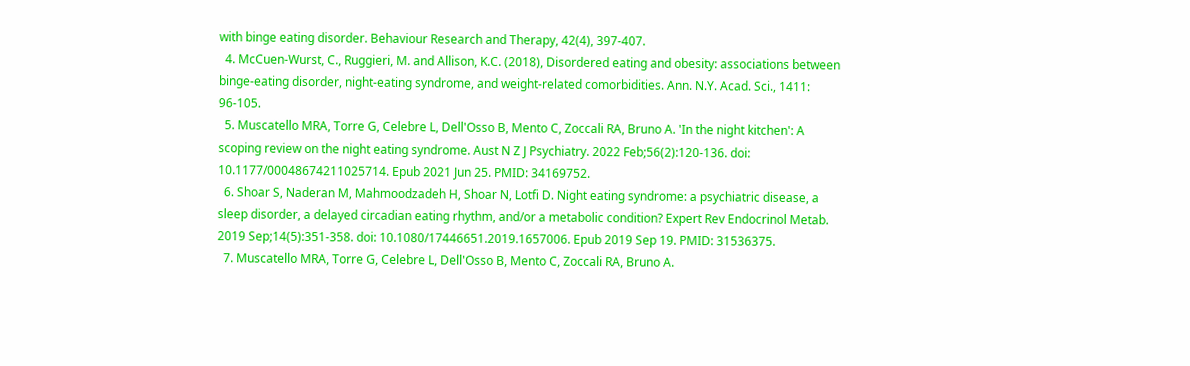with binge eating disorder. Behaviour Research and Therapy, 42(4), 397-407.
  4. McCuen-Wurst, C., Ruggieri, M. and Allison, K.C. (2018), Disordered eating and obesity: associations between binge-eating disorder, night-eating syndrome, and weight-related comorbidities. Ann. N.Y. Acad. Sci., 1411: 96-105.
  5. Muscatello MRA, Torre G, Celebre L, Dell'Osso B, Mento C, Zoccali RA, Bruno A. 'In the night kitchen': A scoping review on the night eating syndrome. Aust N Z J Psychiatry. 2022 Feb;56(2):120-136. doi: 10.1177/00048674211025714. Epub 2021 Jun 25. PMID: 34169752.
  6. Shoar S, Naderan M, Mahmoodzadeh H, Shoar N, Lotfi D. Night eating syndrome: a psychiatric disease, a sleep disorder, a delayed circadian eating rhythm, and/or a metabolic condition? Expert Rev Endocrinol Metab. 2019 Sep;14(5):351-358. doi: 10.1080/17446651.2019.1657006. Epub 2019 Sep 19. PMID: 31536375.
  7. Muscatello MRA, Torre G, Celebre L, Dell'Osso B, Mento C, Zoccali RA, Bruno A.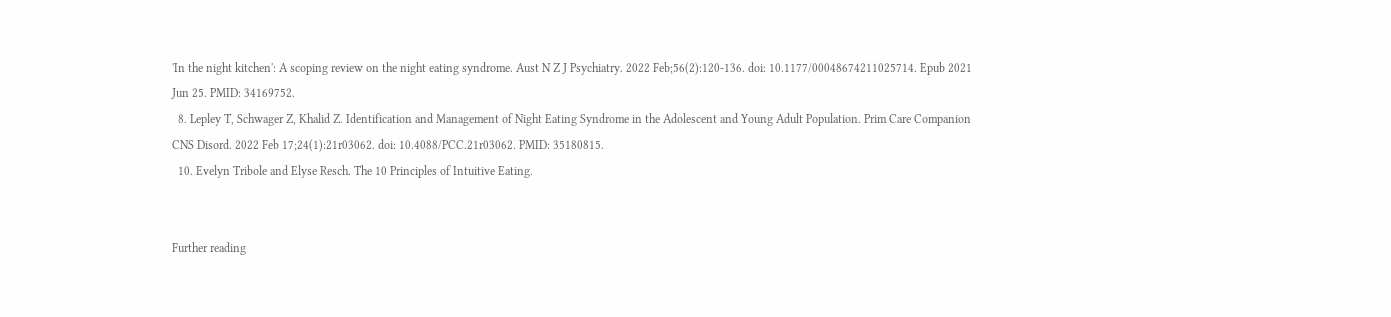'In the night kitchen': A scoping review on the night eating syndrome. Aust N Z J Psychiatry. 2022 Feb;56(2):120-136. doi: 10.1177/00048674211025714. Epub 2021 Jun 25. PMID: 34169752.
  8. Lepley T, Schwager Z, Khalid Z. Identification and Management of Night Eating Syndrome in the Adolescent and Young Adult Population. Prim Care Companion CNS Disord. 2022 Feb 17;24(1):21r03062. doi: 10.4088/PCC.21r03062. PMID: 35180815.
  10. Evelyn Tribole and Elyse Resch. The 10 Principles of Intuitive Eating.


Further reading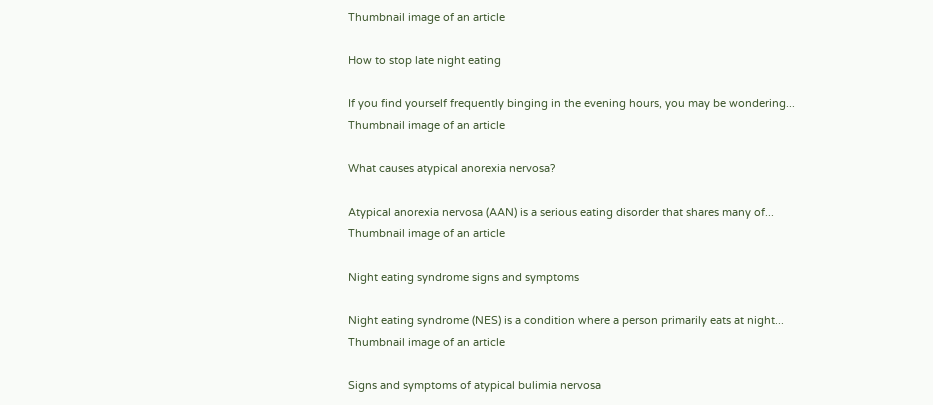Thumbnail image of an article

How to stop late night eating

If you find yourself frequently binging in the evening hours, you may be wondering...
Thumbnail image of an article

What causes atypical anorexia nervosa?

Atypical anorexia nervosa (AAN) is a serious eating disorder that shares many of...
Thumbnail image of an article

Night eating syndrome signs and symptoms

Night eating syndrome (NES) is a condition where a person primarily eats at night...
Thumbnail image of an article

Signs and symptoms of atypical bulimia nervosa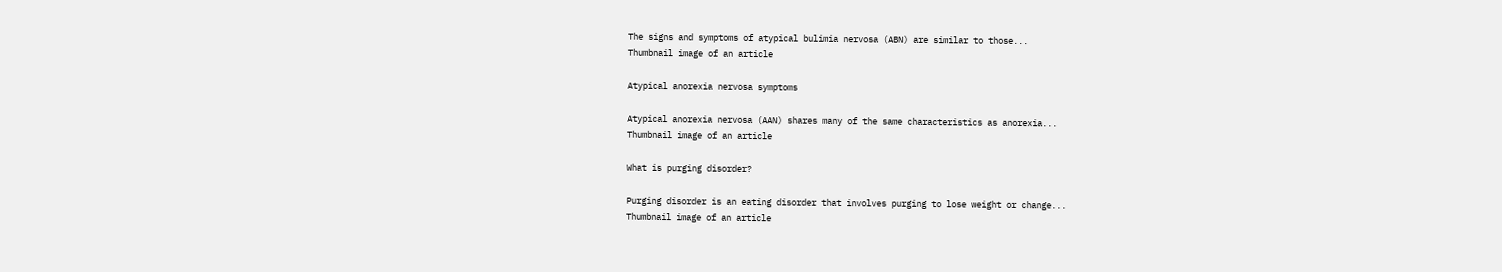The signs and symptoms of atypical bulimia nervosa (ABN) are similar to those...
Thumbnail image of an article

Atypical anorexia nervosa symptoms

Atypical anorexia nervosa (AAN) shares many of the same characteristics as anorexia...
Thumbnail image of an article

What is purging disorder?

Purging disorder is an eating disorder that involves purging to lose weight or change...
Thumbnail image of an article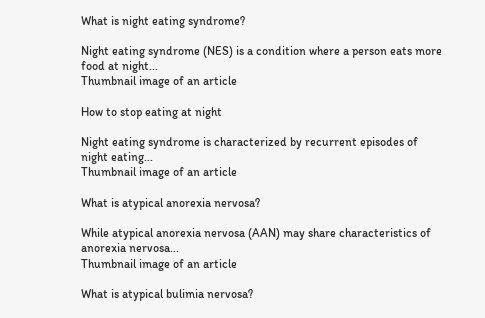What is night eating syndrome?

Night eating syndrome (NES) is a condition where a person eats more food at night...
Thumbnail image of an article

How to stop eating at night

Night eating syndrome is characterized by recurrent episodes of night eating...
Thumbnail image of an article

What is atypical anorexia nervosa?

While atypical anorexia nervosa (AAN) may share characteristics of anorexia nervosa...
Thumbnail image of an article

What is atypical bulimia nervosa?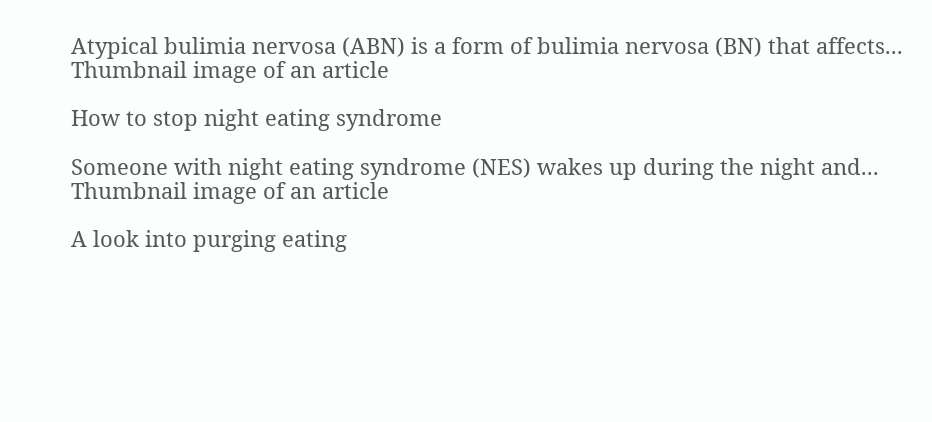Atypical bulimia nervosa (ABN) is a form of bulimia nervosa (BN) that affects...
Thumbnail image of an article

How to stop night eating syndrome

Someone with night eating syndrome (NES) wakes up during the night and...
Thumbnail image of an article

A look into purging eating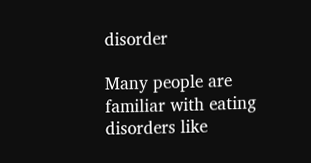disorder

Many people are familiar with eating disorders like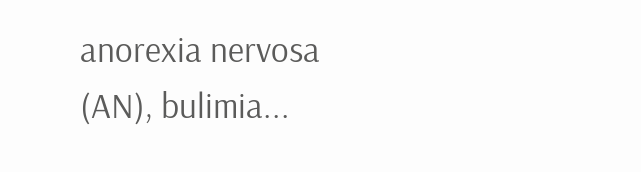anorexia nervosa (AN), bulimia...